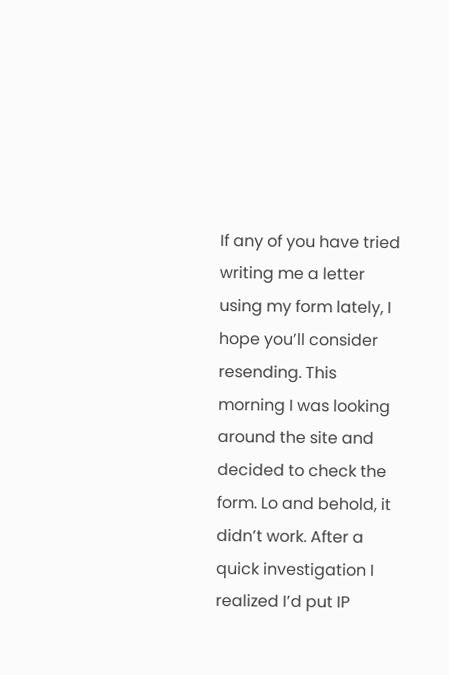If any of you have tried writing me a letter using my form lately, I hope you’ll consider resending. This morning I was looking around the site and decided to check the form. Lo and behold, it didn’t work. After a quick investigation I realized I’d put IP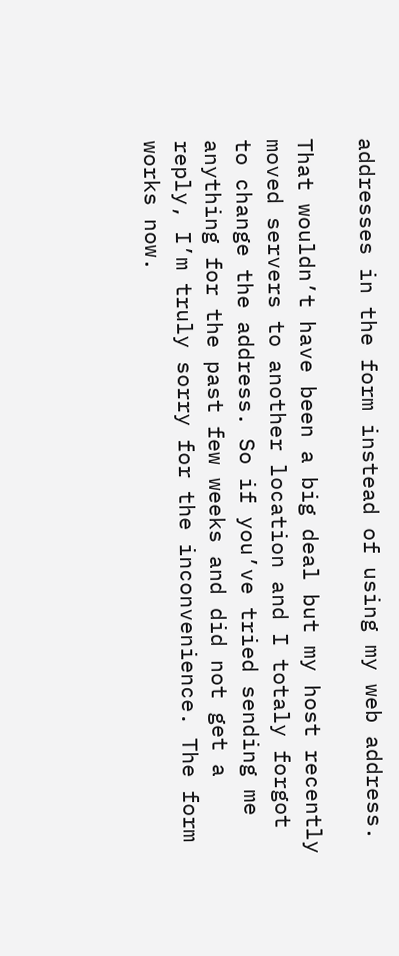addresses in the form instead of using my web address.

That wouldn’t have been a big deal but my host recently moved servers to another location and I totaly forgot to change the address. So if you’ve tried sending me anything for the past few weeks and did not get a reply, I’m truly sorry for the inconvenience. The form works now.